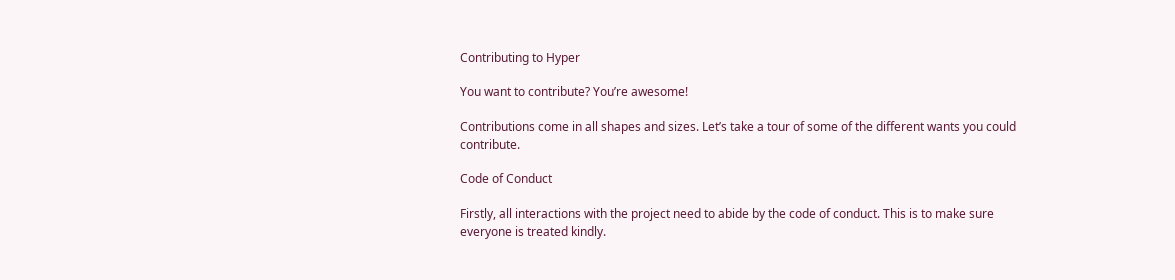Contributing to Hyper

You want to contribute? You’re awesome!

Contributions come in all shapes and sizes. Let’s take a tour of some of the different wants you could contribute.

Code of Conduct

Firstly, all interactions with the project need to abide by the code of conduct. This is to make sure everyone is treated kindly.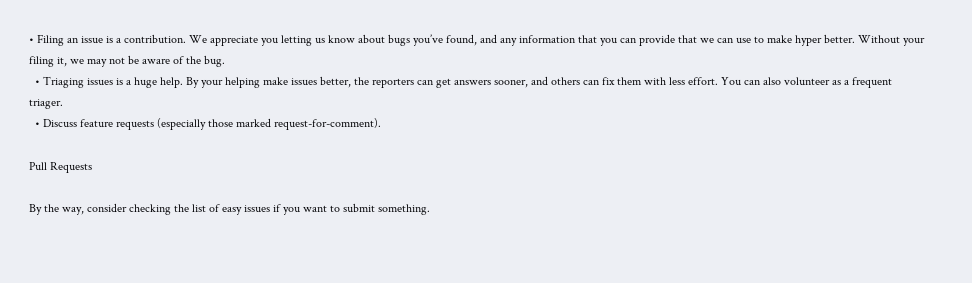• Filing an issue is a contribution. We appreciate you letting us know about bugs you’ve found, and any information that you can provide that we can use to make hyper better. Without your filing it, we may not be aware of the bug.
  • Triaging issues is a huge help. By your helping make issues better, the reporters can get answers sooner, and others can fix them with less effort. You can also volunteer as a frequent triager.
  • Discuss feature requests (especially those marked request-for-comment).

Pull Requests

By the way, consider checking the list of easy issues if you want to submit something.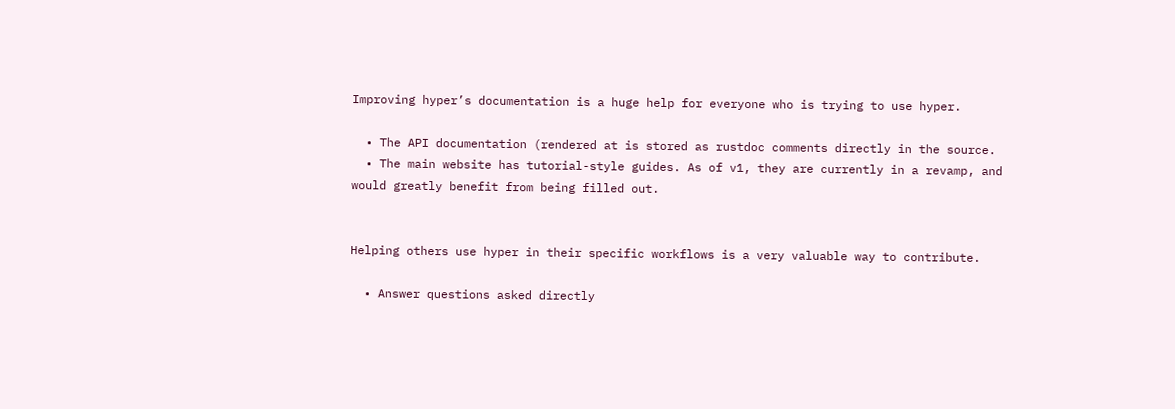Improving hyper’s documentation is a huge help for everyone who is trying to use hyper.

  • The API documentation (rendered at is stored as rustdoc comments directly in the source.
  • The main website has tutorial-style guides. As of v1, they are currently in a revamp, and would greatly benefit from being filled out.


Helping others use hyper in their specific workflows is a very valuable way to contribute.

  • Answer questions asked directly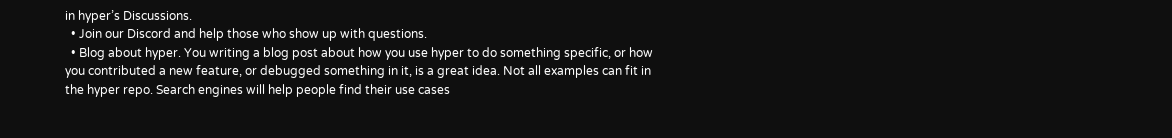in hyper’s Discussions.
  • Join our Discord and help those who show up with questions.
  • Blog about hyper. You writing a blog post about how you use hyper to do something specific, or how you contributed a new feature, or debugged something in it, is a great idea. Not all examples can fit in the hyper repo. Search engines will help people find their use cases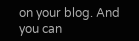on your blog. And you can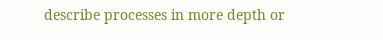describe processes in more depth or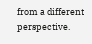from a different perspective.